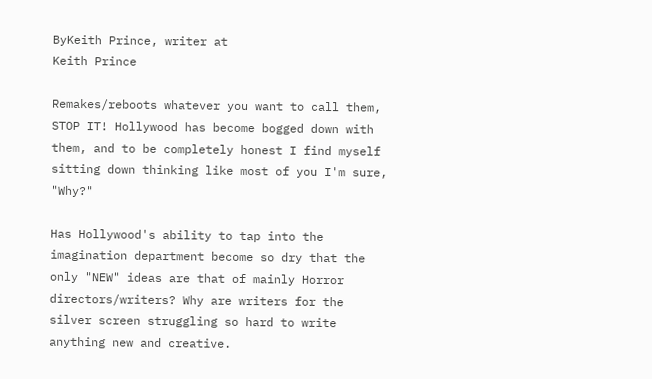ByKeith Prince, writer at
Keith Prince

Remakes/reboots whatever you want to call them, STOP IT! Hollywood has become bogged down with them, and to be completely honest I find myself sitting down thinking like most of you I'm sure, "Why?"

Has Hollywood's ability to tap into the imagination department become so dry that the only "NEW" ideas are that of mainly Horror directors/writers? Why are writers for the silver screen struggling so hard to write anything new and creative.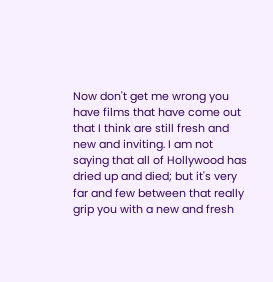Now don't get me wrong you have films that have come out that I think are still fresh and new and inviting. I am not saying that all of Hollywood has dried up and died; but it's very far and few between that really grip you with a new and fresh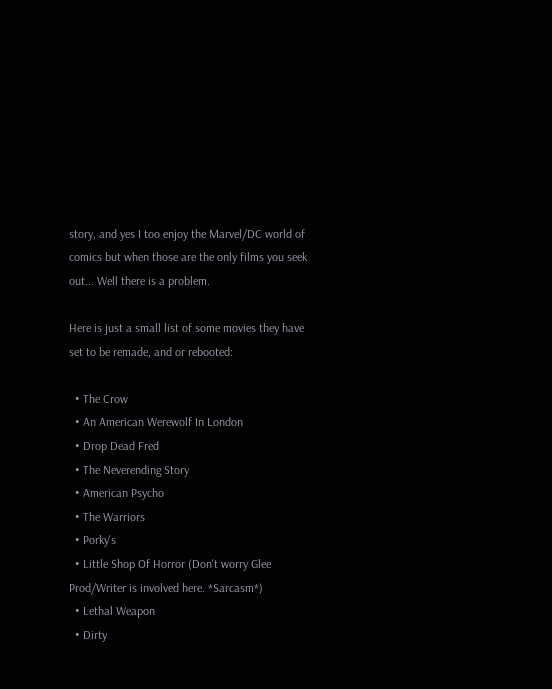story, and yes I too enjoy the Marvel/DC world of comics but when those are the only films you seek out... Well there is a problem.

Here is just a small list of some movies they have set to be remade, and or rebooted:

  • The Crow
  • An American Werewolf In London
  • Drop Dead Fred
  • The Neverending Story
  • American Psycho
  • The Warriors
  • Porky's
  • Little Shop Of Horror (Don't worry Glee Prod/Writer is involved here. *Sarcasm*)
  • Lethal Weapon
  • Dirty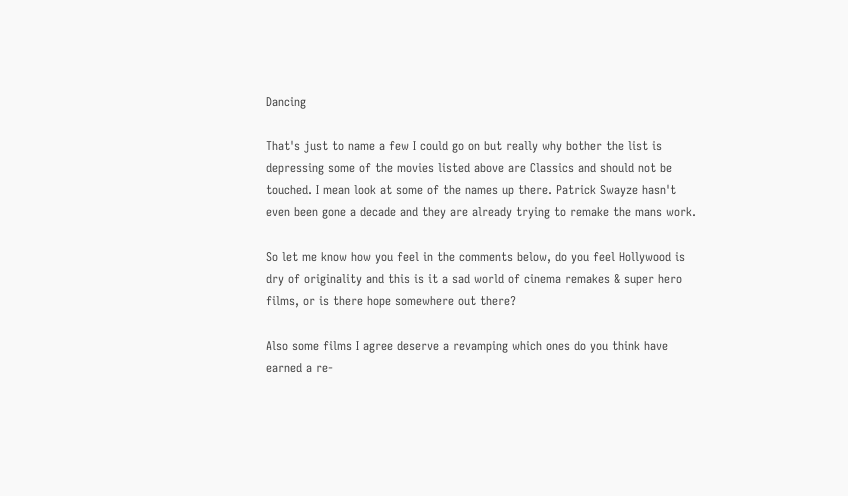Dancing

That's just to name a few I could go on but really why bother the list is depressing some of the movies listed above are Classics and should not be touched. I mean look at some of the names up there. Patrick Swayze hasn't even been gone a decade and they are already trying to remake the mans work.

So let me know how you feel in the comments below, do you feel Hollywood is dry of originality and this is it a sad world of cinema remakes & super hero films, or is there hope somewhere out there?

Also some films I agree deserve a revamping which ones do you think have earned a re-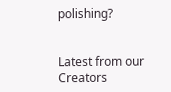polishing?


Latest from our Creators